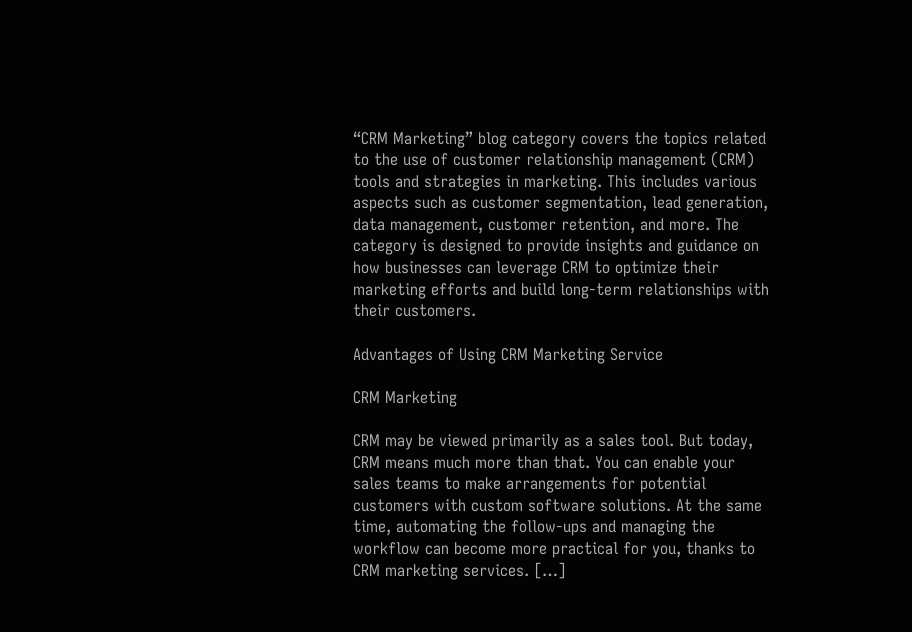“CRM Marketing” blog category covers the topics related to the use of customer relationship management (CRM) tools and strategies in marketing. This includes various aspects such as customer segmentation, lead generation, data management, customer retention, and more. The category is designed to provide insights and guidance on how businesses can leverage CRM to optimize their marketing efforts and build long-term relationships with their customers.

Advantages of Using CRM Marketing Service

CRM Marketing

CRM may be viewed primarily as a sales tool. But today, CRM means much more than that. You can enable your sales teams to make arrangements for potential customers with custom software solutions. At the same time, automating the follow-ups and managing the workflow can become more practical for you, thanks to CRM marketing services. […]